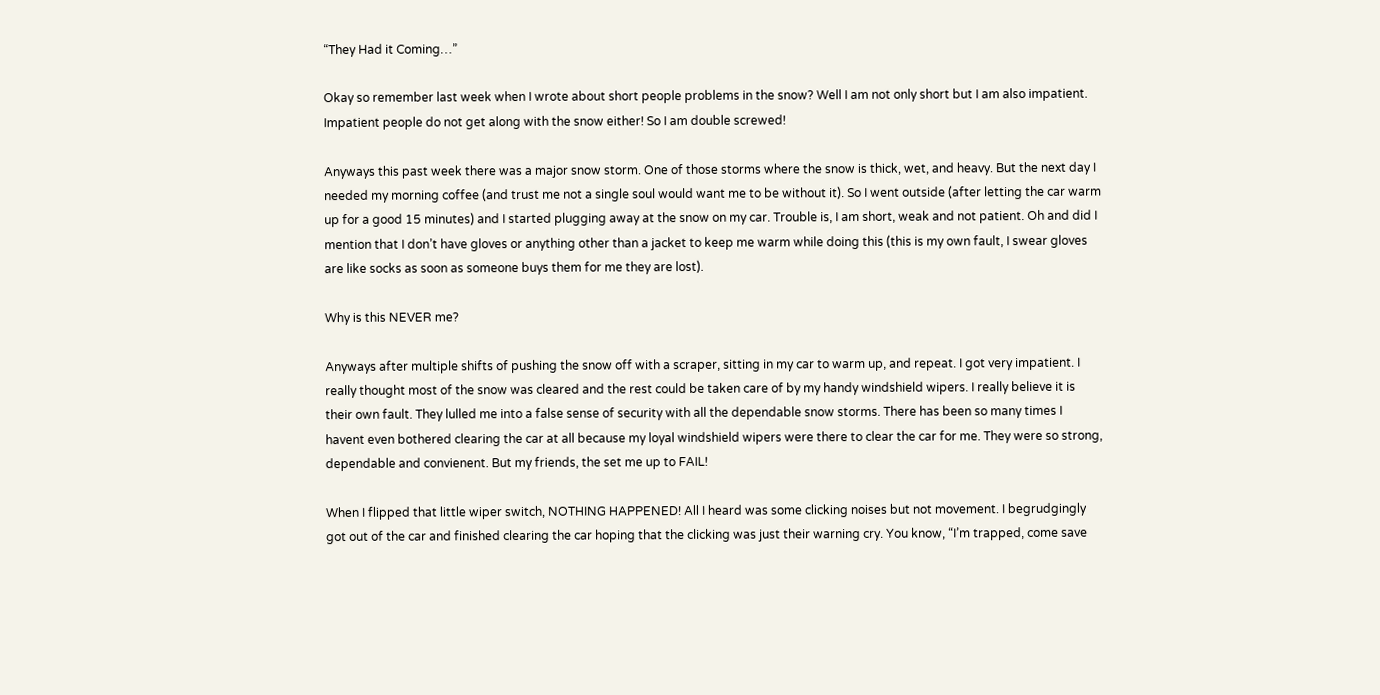“They Had it Coming…”

Okay so remember last week when I wrote about short people problems in the snow? Well I am not only short but I am also impatient. Impatient people do not get along with the snow either! So I am double screwed!

Anyways this past week there was a major snow storm. One of those storms where the snow is thick, wet, and heavy. But the next day I needed my morning coffee (and trust me not a single soul would want me to be without it). So I went outside (after letting the car warm up for a good 15 minutes) and I started plugging away at the snow on my car. Trouble is, I am short, weak and not patient. Oh and did I mention that I don’t have gloves or anything other than a jacket to keep me warm while doing this (this is my own fault, I swear gloves are like socks as soon as someone buys them for me they are lost).

Why is this NEVER me?

Anyways after multiple shifts of pushing the snow off with a scraper, sitting in my car to warm up, and repeat. I got very impatient. I really thought most of the snow was cleared and the rest could be taken care of by my handy windshield wipers. I really believe it is their own fault. They lulled me into a false sense of security with all the dependable snow storms. There has been so many times I havent even bothered clearing the car at all because my loyal windshield wipers were there to clear the car for me. They were so strong, dependable and convienent. But my friends, the set me up to FAIL!

When I flipped that little wiper switch, NOTHING HAPPENED! All I heard was some clicking noises but not movement. I begrudgingly got out of the car and finished clearing the car hoping that the clicking was just their warning cry. You know, “I’m trapped, come save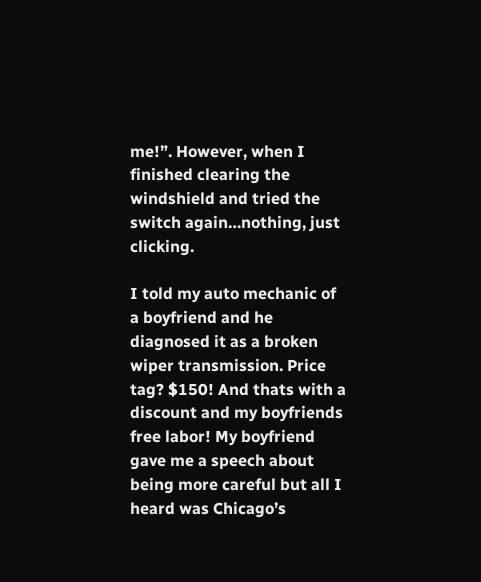me!”. However, when I finished clearing the windshield and tried the switch again…nothing, just clicking.

I told my auto mechanic of a boyfriend and he diagnosed it as a broken wiper transmission. Price tag? $150! And thats with a discount and my boyfriends free labor! My boyfriend gave me a speech about being more careful but all I heard was Chicago’s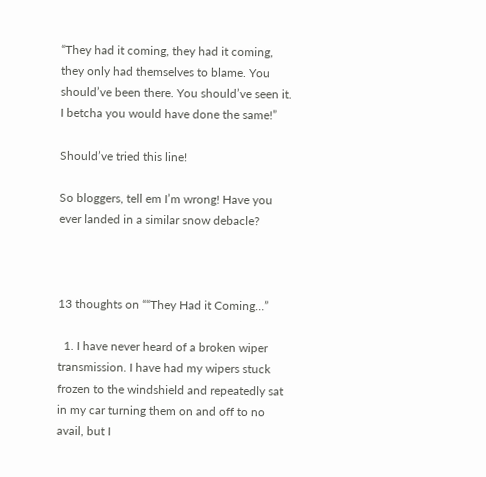“They had it coming, they had it coming, they only had themselves to blame. You should’ve been there. You should’ve seen it. I betcha you would have done the same!”

Should’ve tried this line!

So bloggers, tell em I’m wrong! Have you ever landed in a similar snow debacle?



13 thoughts on ““They Had it Coming…”

  1. I have never heard of a broken wiper transmission. I have had my wipers stuck frozen to the windshield and repeatedly sat in my car turning them on and off to no avail, but I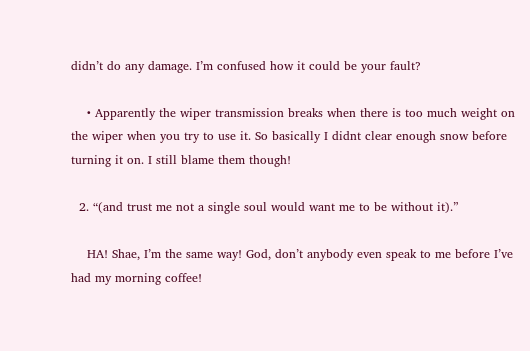didn’t do any damage. I’m confused how it could be your fault?

    • Apparently the wiper transmission breaks when there is too much weight on the wiper when you try to use it. So basically I didnt clear enough snow before turning it on. I still blame them though!

  2. “(and trust me not a single soul would want me to be without it).”

    HA! Shae, I’m the same way! God, don’t anybody even speak to me before I’ve had my morning coffee!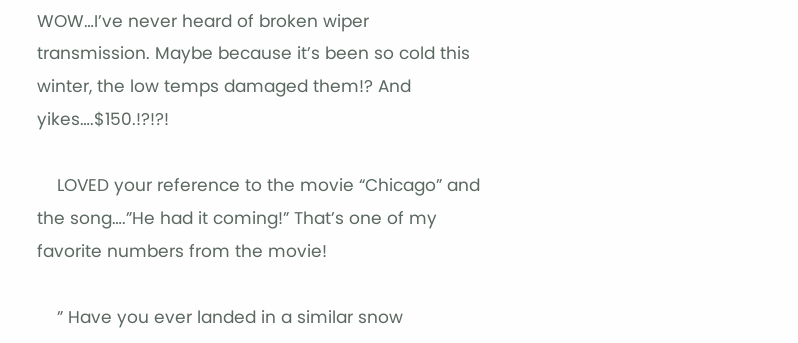WOW…I’ve never heard of broken wiper transmission. Maybe because it’s been so cold this winter, the low temps damaged them!? And yikes….$150.!?!?!

    LOVED your reference to the movie “Chicago” and the song….”He had it coming!” That’s one of my favorite numbers from the movie!

    ” Have you ever landed in a similar snow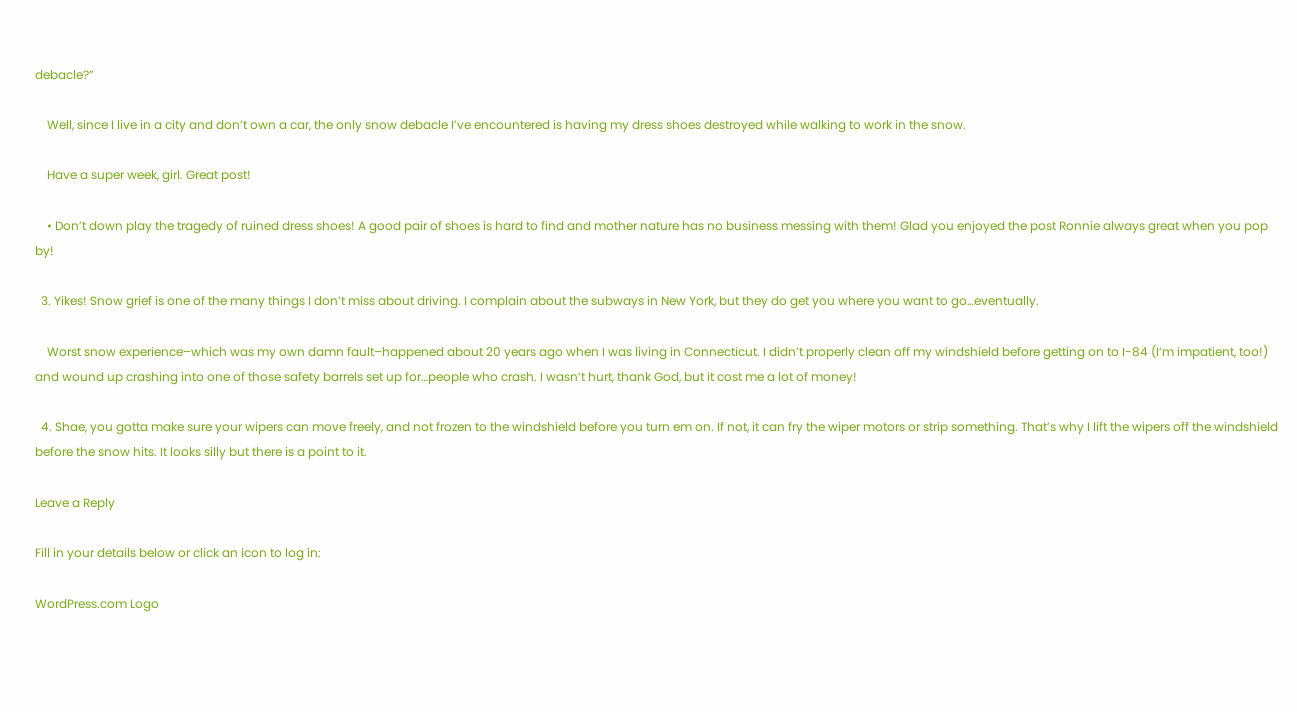debacle?”

    Well, since I live in a city and don’t own a car, the only snow debacle I’ve encountered is having my dress shoes destroyed while walking to work in the snow.

    Have a super week, girl. Great post!

    • Don’t down play the tragedy of ruined dress shoes! A good pair of shoes is hard to find and mother nature has no business messing with them! Glad you enjoyed the post Ronnie always great when you pop by!

  3. Yikes! Snow grief is one of the many things I don’t miss about driving. I complain about the subways in New York, but they do get you where you want to go…eventually.

    Worst snow experience–which was my own damn fault–happened about 20 years ago when I was living in Connecticut. I didn’t properly clean off my windshield before getting on to I-84 (I’m impatient, too!) and wound up crashing into one of those safety barrels set up for…people who crash. I wasn’t hurt, thank God, but it cost me a lot of money!

  4. Shae, you gotta make sure your wipers can move freely, and not frozen to the windshield before you turn em on. If not, it can fry the wiper motors or strip something. That’s why I lift the wipers off the windshield before the snow hits. It looks silly but there is a point to it.

Leave a Reply

Fill in your details below or click an icon to log in:

WordPress.com Logo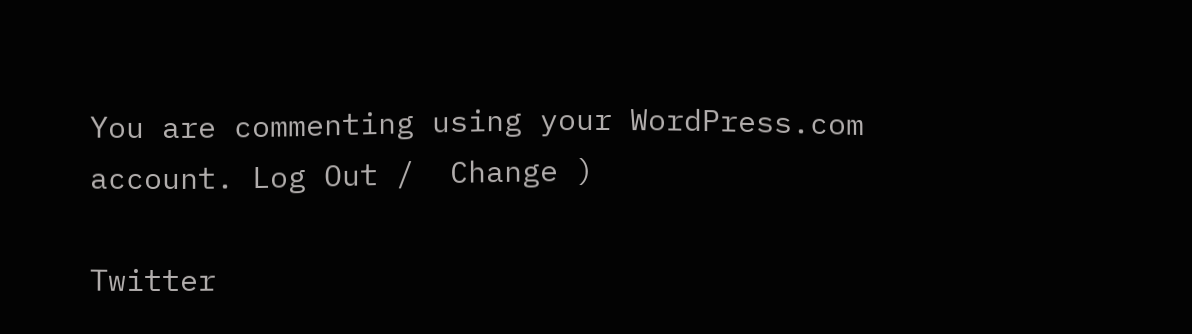You are commenting using your WordPress.com account. Log Out /  Change )

Twitter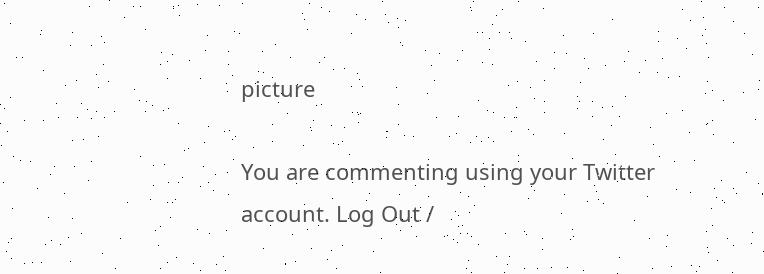picture

You are commenting using your Twitter account. Log Out /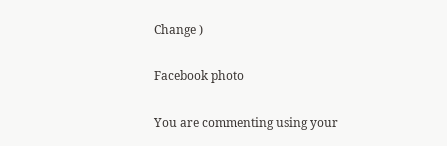Change )

Facebook photo

You are commenting using your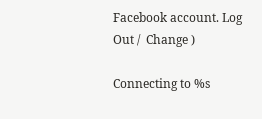Facebook account. Log Out /  Change )

Connecting to %s